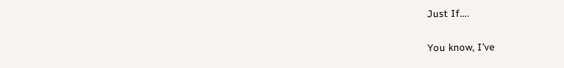Just If….

You know, I’ve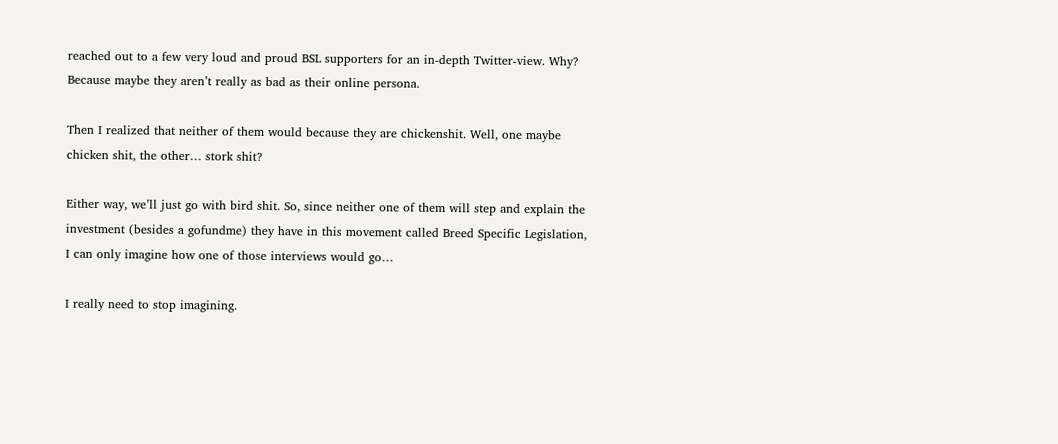reached out to a few very loud and proud BSL supporters for an in-depth Twitter-view. Why? Because maybe they aren’t really as bad as their online persona.

Then I realized that neither of them would because they are chickenshit. Well, one maybe chicken shit, the other… stork shit?

Either way, we’ll just go with bird shit. So, since neither one of them will step and explain the investment (besides a gofundme) they have in this movement called Breed Specific Legislation, I can only imagine how one of those interviews would go…

I really need to stop imagining.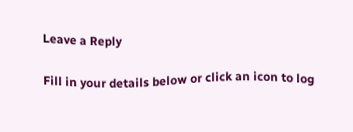Leave a Reply

Fill in your details below or click an icon to log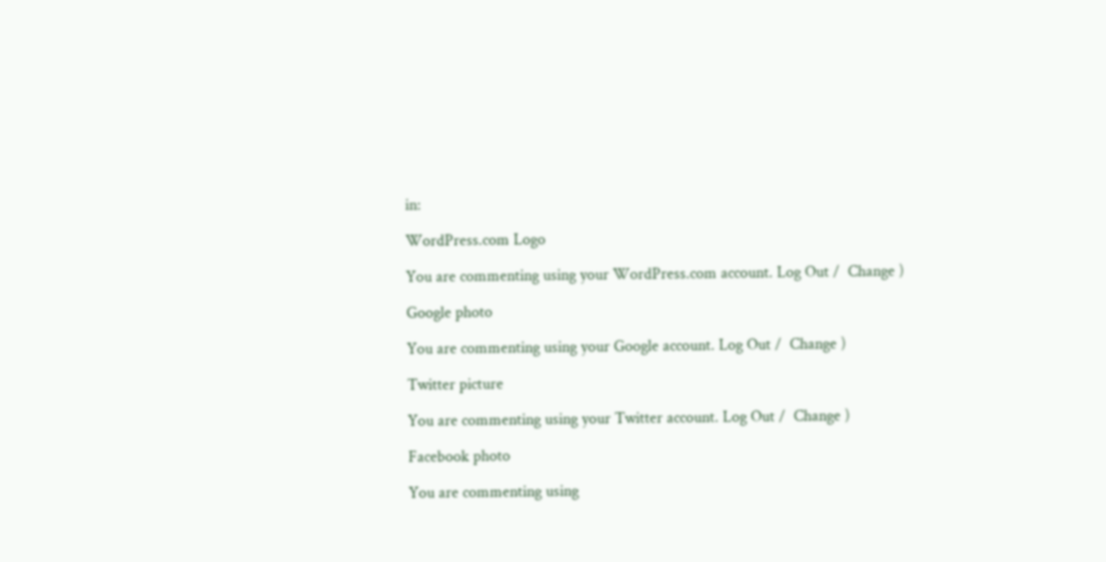in:

WordPress.com Logo

You are commenting using your WordPress.com account. Log Out /  Change )

Google photo

You are commenting using your Google account. Log Out /  Change )

Twitter picture

You are commenting using your Twitter account. Log Out /  Change )

Facebook photo

You are commenting using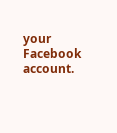your Facebook account.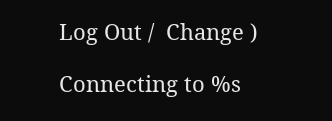Log Out /  Change )

Connecting to %s